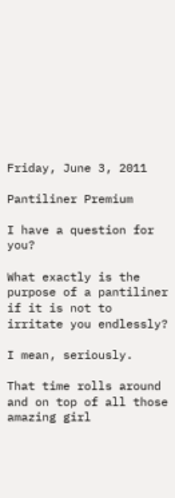Friday, June 3, 2011

Pantiliner Premium

I have a question for you?

What exactly is the purpose of a pantiliner if it is not to irritate you endlessly?

I mean, seriously.

That time rolls around and on top of all those amazing girl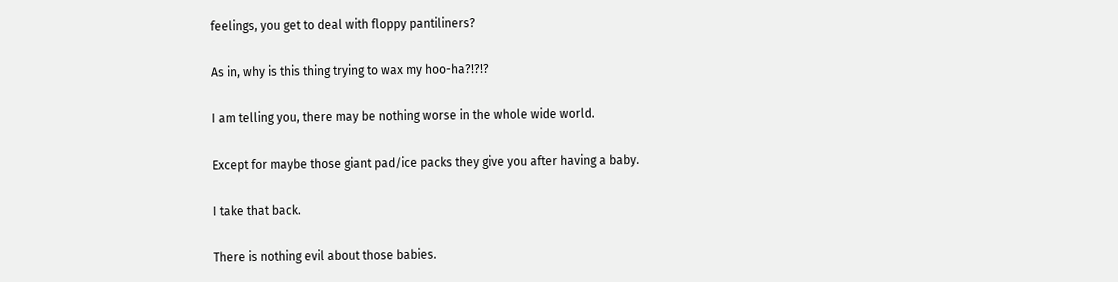feelings, you get to deal with floppy pantiliners?

As in, why is this thing trying to wax my hoo-ha?!?!?

I am telling you, there may be nothing worse in the whole wide world.

Except for maybe those giant pad/ice packs they give you after having a baby.

I take that back.

There is nothing evil about those babies.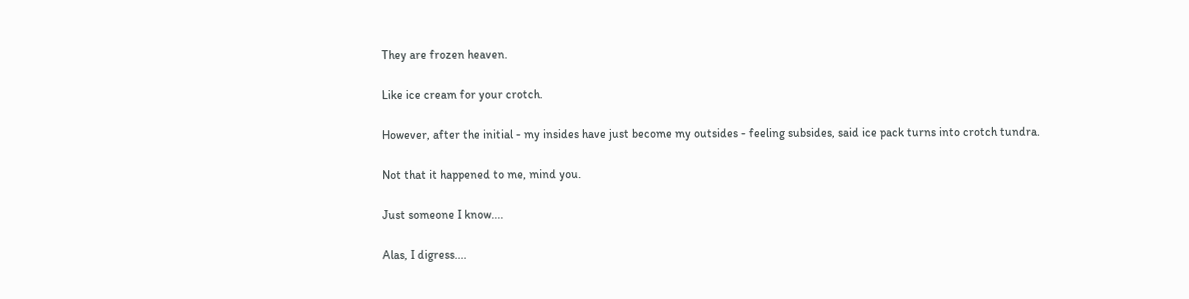They are frozen heaven.

Like ice cream for your crotch.

However, after the initial - my insides have just become my outsides - feeling subsides, said ice pack turns into crotch tundra.

Not that it happened to me, mind you.

Just someone I know....

Alas, I digress....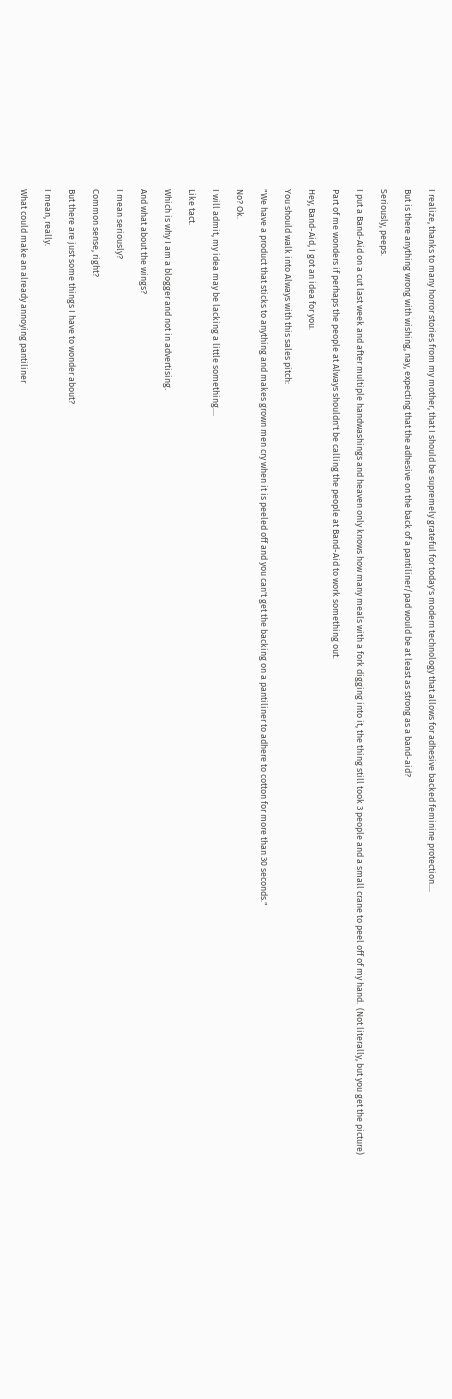I realize, thanks to many horror stories from my mother, that I should be supremely grateful for today's modern technology that allows for adhesive backed feminine protection....

But is there anything wrong with wishing, nay, expecting that the adhesive on the back of a pantiliner/pad would be at least as strong as a band-aid?

Seriously, peeps.

I put a Band-Aid on a cut last week and after multiple handwashings and heaven only knows how many meals with a fork digging into it, the thing still took 3 people and a small crane to peel off of my hand.  (Not literally, but you get the picture)

Part of me wonders if perhaps the people at Always shouldn't be calling the people at Band-Aid to work something out.

Hey, Band-Aid, I got an idea for you.

You should walk into Always with this sales pitch:

"We have a product that sticks to anything and makes grown men cry when it is peeled off and you can't get the backing on a pantiliner to adhere to cotton for more than 30 seconds."

No? Ok.

I will admit, my idea may be lacking a little something....

Like tact.

Which is why I am a blogger and not in advertising.

And what about the wings?

I mean seriously?

Common sense, right?

But there are just some things I have to wonder about?

I mean, really.

What could make an already annoying pantiliner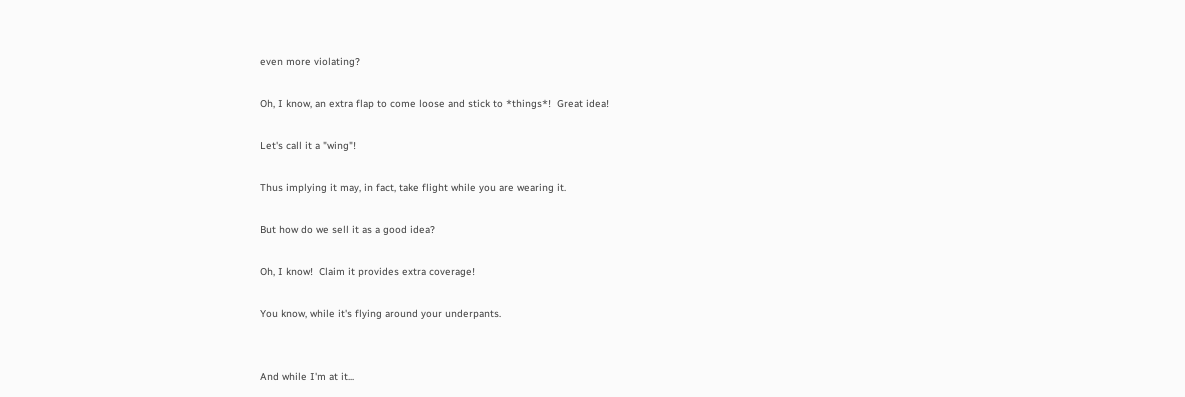even more violating?

Oh, I know, an extra flap to come loose and stick to *things*!  Great idea!

Let's call it a "wing"!

Thus implying it may, in fact, take flight while you are wearing it.

But how do we sell it as a good idea?

Oh, I know!  Claim it provides extra coverage!

You know, while it's flying around your underpants.


And while I'm at it...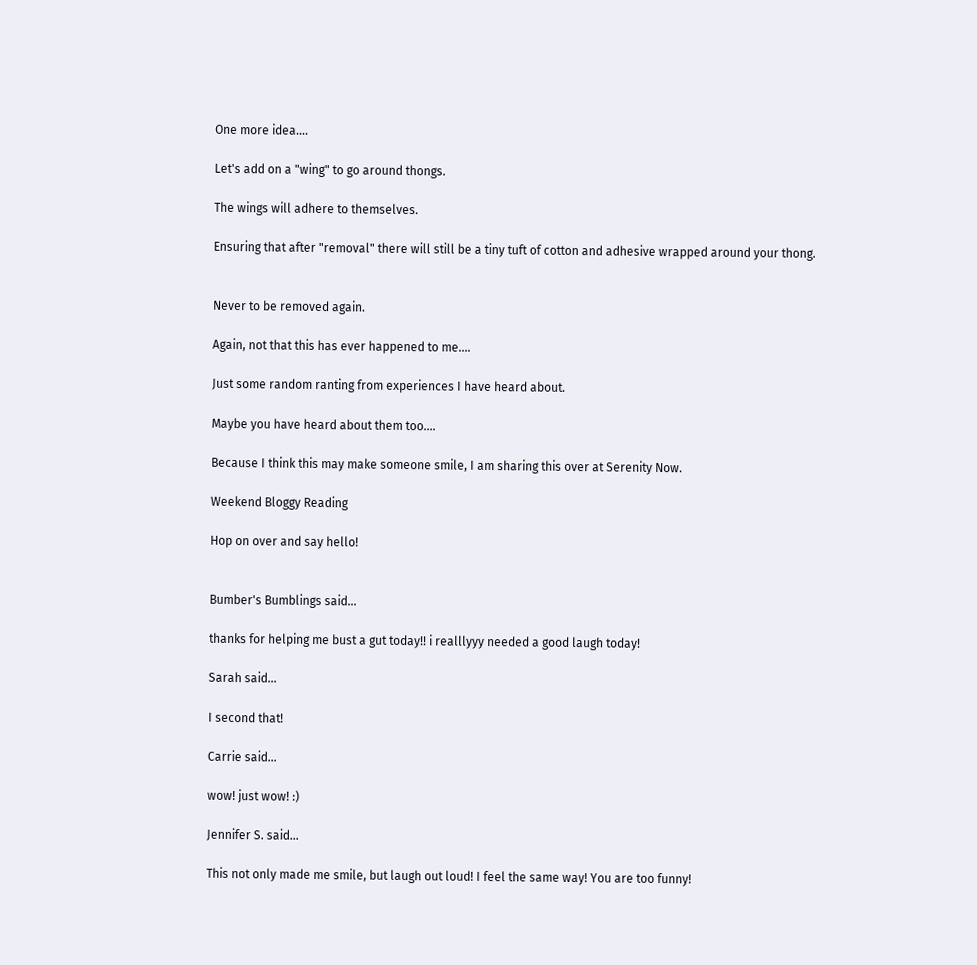One more idea....

Let's add on a "wing" to go around thongs.

The wings will adhere to themselves.

Ensuring that after "removal" there will still be a tiny tuft of cotton and adhesive wrapped around your thong.


Never to be removed again.

Again, not that this has ever happened to me....

Just some random ranting from experiences I have heard about.

Maybe you have heard about them too....

Because I think this may make someone smile, I am sharing this over at Serenity Now.

Weekend Bloggy Reading

Hop on over and say hello!


Bumber's Bumblings said...

thanks for helping me bust a gut today!! i realllyyy needed a good laugh today!

Sarah said...

I second that!

Carrie said...

wow! just wow! :)

Jennifer S. said...

This not only made me smile, but laugh out loud! I feel the same way! You are too funny!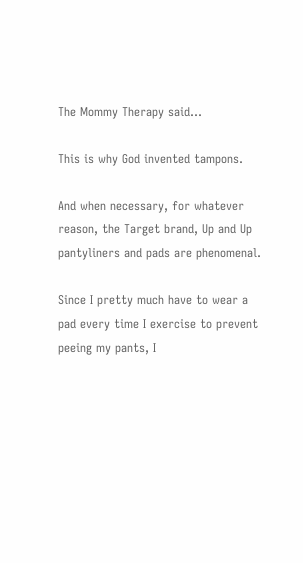The Mommy Therapy said...

This is why God invented tampons.

And when necessary, for whatever reason, the Target brand, Up and Up pantyliners and pads are phenomenal.

Since I pretty much have to wear a pad every time I exercise to prevent peeing my pants, I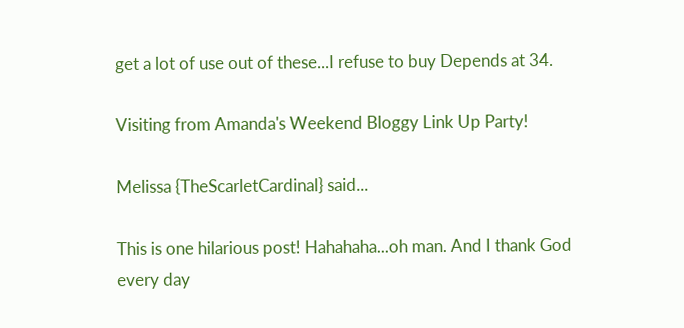get a lot of use out of these...I refuse to buy Depends at 34.

Visiting from Amanda's Weekend Bloggy Link Up Party!

Melissa {TheScarletCardinal} said...

This is one hilarious post! Hahahaha...oh man. And I thank God every day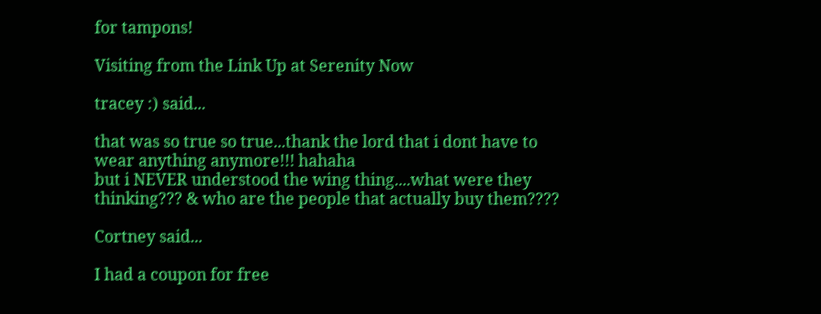for tampons!

Visiting from the Link Up at Serenity Now

tracey :) said...

that was so true so true...thank the lord that i dont have to wear anything anymore!!! hahaha
but i NEVER understood the wing thing....what were they thinking??? & who are the people that actually buy them????

Cortney said...

I had a coupon for free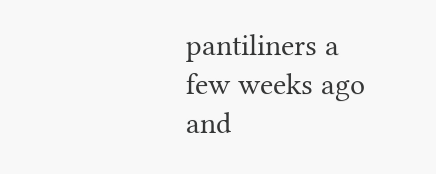pantiliners a few weeks ago and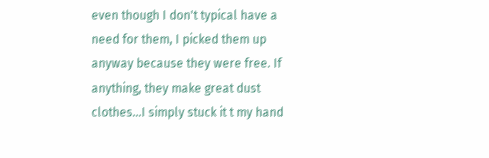even though I don't typical have a need for them, I picked them up anyway because they were free. If anything, they make great dust clothes...I simply stuck it t my hand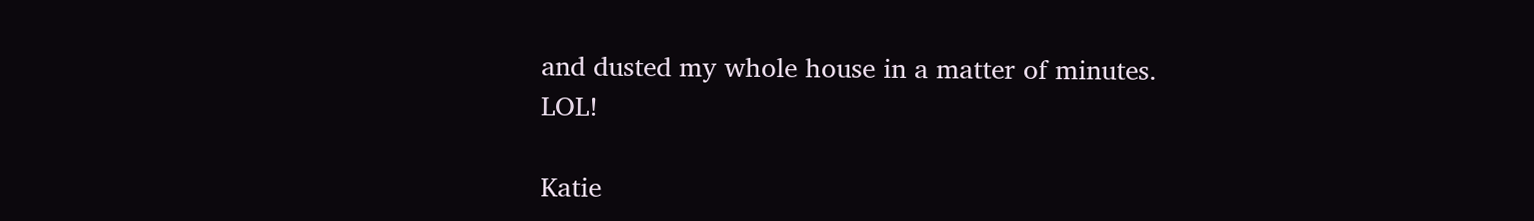and dusted my whole house in a matter of minutes. LOL!

Katie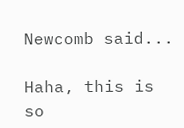Newcomb said...

Haha, this is so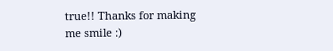true!! Thanks for making me smile :)